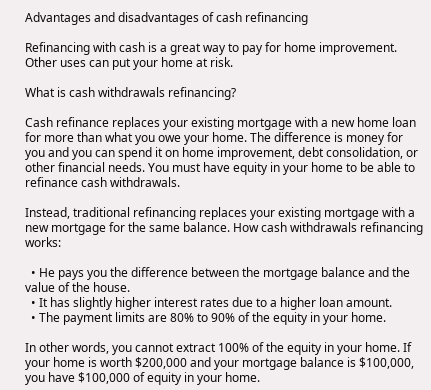Advantages and disadvantages of cash refinancing

Refinancing with cash is a great way to pay for home improvement. Other uses can put your home at risk.

What is cash withdrawals refinancing?

Cash refinance replaces your existing mortgage with a new home loan for more than what you owe your home. The difference is money for you and you can spend it on home improvement, debt consolidation, or other financial needs. You must have equity in your home to be able to refinance cash withdrawals.

Instead, traditional refinancing replaces your existing mortgage with a new mortgage for the same balance. How cash withdrawals refinancing works:

  • He pays you the difference between the mortgage balance and the value of the house.
  • It has slightly higher interest rates due to a higher loan amount.
  • The payment limits are 80% to 90% of the equity in your home.

In other words, you cannot extract 100% of the equity in your home. If your home is worth $200,000 and your mortgage balance is $100,000, you have $100,000 of equity in your home.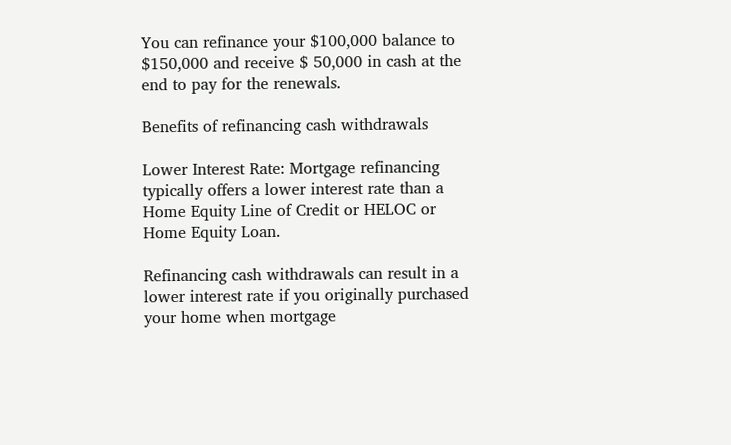You can refinance your $100,000 balance to $150,000 and receive $ 50,000 in cash at the end to pay for the renewals.

Benefits of refinancing cash withdrawals

Lower Interest Rate: Mortgage refinancing typically offers a lower interest rate than a Home Equity Line of Credit or HELOC or Home Equity Loan.

Refinancing cash withdrawals can result in a lower interest rate if you originally purchased your home when mortgage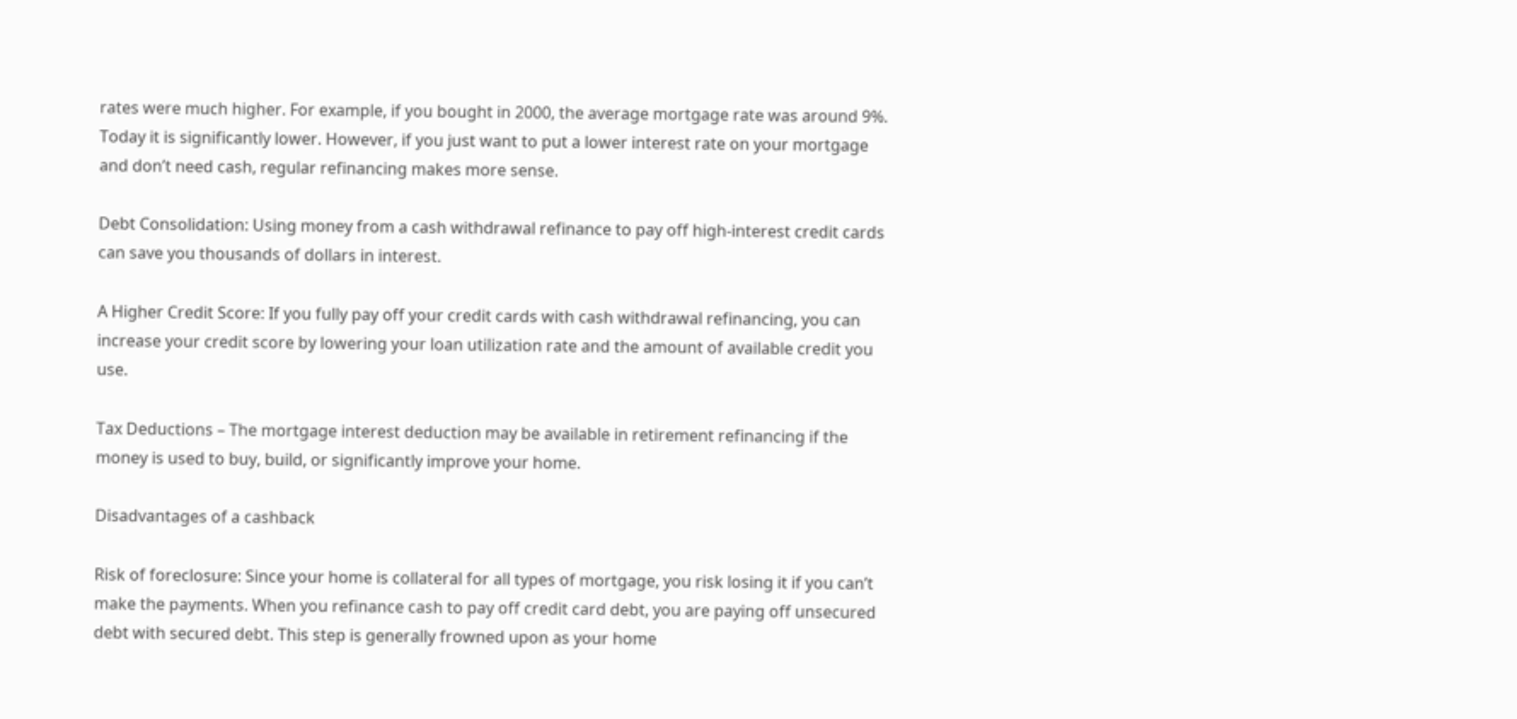rates were much higher. For example, if you bought in 2000, the average mortgage rate was around 9%. Today it is significantly lower. However, if you just want to put a lower interest rate on your mortgage and don’t need cash, regular refinancing makes more sense.

Debt Consolidation: Using money from a cash withdrawal refinance to pay off high-interest credit cards can save you thousands of dollars in interest.

A Higher Credit Score: If you fully pay off your credit cards with cash withdrawal refinancing, you can increase your credit score by lowering your loan utilization rate and the amount of available credit you use.

Tax Deductions – The mortgage interest deduction may be available in retirement refinancing if the money is used to buy, build, or significantly improve your home.

Disadvantages of a cashback

Risk of foreclosure: Since your home is collateral for all types of mortgage, you risk losing it if you can’t make the payments. When you refinance cash to pay off credit card debt, you are paying off unsecured debt with secured debt. This step is generally frowned upon as your home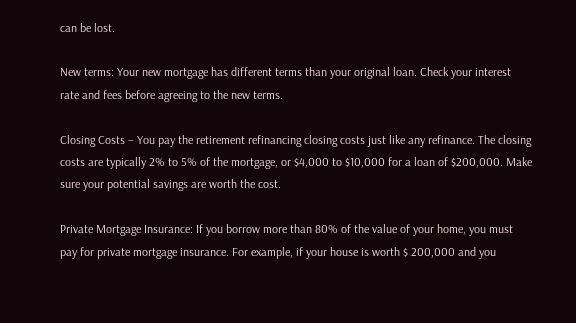can be lost.

New terms: Your new mortgage has different terms than your original loan. Check your interest rate and fees before agreeing to the new terms.

Closing Costs – You pay the retirement refinancing closing costs just like any refinance. The closing costs are typically 2% to 5% of the mortgage, or $4,000 to $10,000 for a loan of $200,000. Make sure your potential savings are worth the cost.

Private Mortgage Insurance: If you borrow more than 80% of the value of your home, you must pay for private mortgage insurance. For example, if your house is worth $ 200,000 and you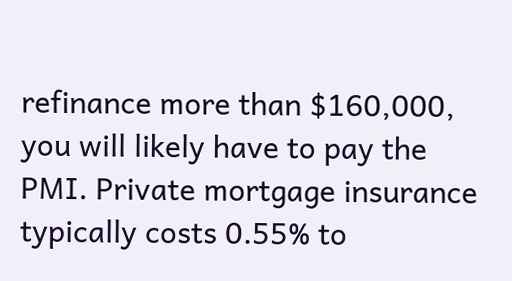refinance more than $160,000, you will likely have to pay the PMI. Private mortgage insurance typically costs 0.55% to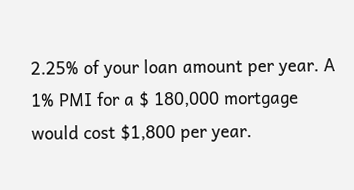2.25% of your loan amount per year. A 1% PMI for a $ 180,000 mortgage would cost $1,800 per year.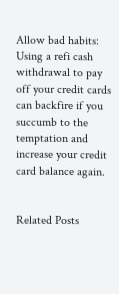Allow bad habits: Using a refi cash withdrawal to pay off your credit cards can backfire if you succumb to the temptation and increase your credit card balance again.


Related Posts